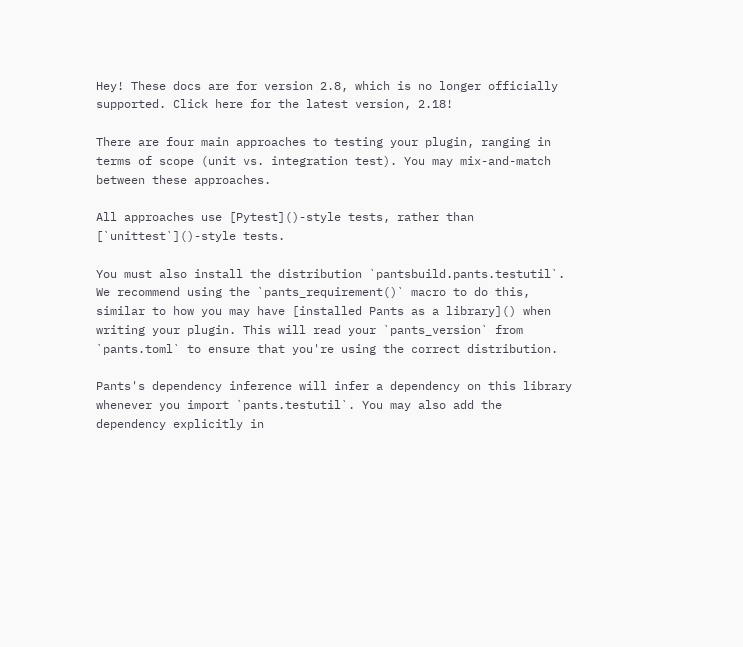Hey! These docs are for version 2.8, which is no longer officially supported. Click here for the latest version, 2.18!

There are four main approaches to testing your plugin, ranging in terms of scope (unit vs. integration test). You may mix-and-match between these approaches.

All approaches use [Pytest]()-style tests, rather than [`unittest`]()-style tests.

You must also install the distribution `pantsbuild.pants.testutil`. We recommend using the `pants_requirement()` macro to do this, similar to how you may have [installed Pants as a library]() when writing your plugin. This will read your `pants_version` from `pants.toml` to ensure that you're using the correct distribution.

Pants's dependency inference will infer a dependency on this library whenever you import `pants.testutil`. You may also add the dependency explicitly in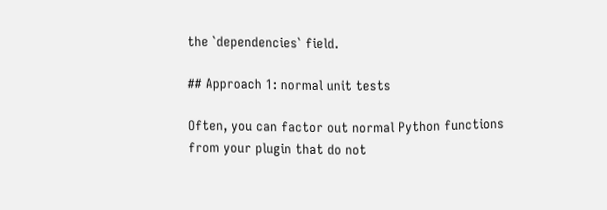the `dependencies` field.

## Approach 1: normal unit tests

Often, you can factor out normal Python functions from your plugin that do not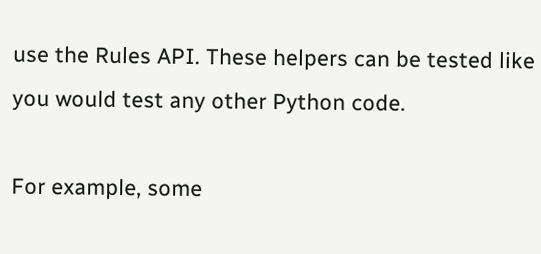use the Rules API. These helpers can be tested like you would test any other Python code.

For example, some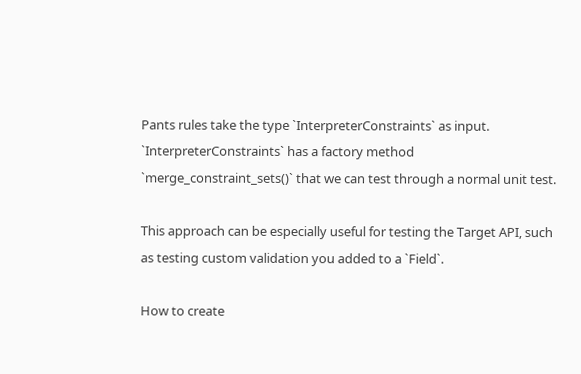Pants rules take the type `InterpreterConstraints` as input. `InterpreterConstraints` has a factory method `merge_constraint_sets()` that we can test through a normal unit test.

This approach can be especially useful for testing the Target API, such as testing custom validation you added to a `Field`.

How to create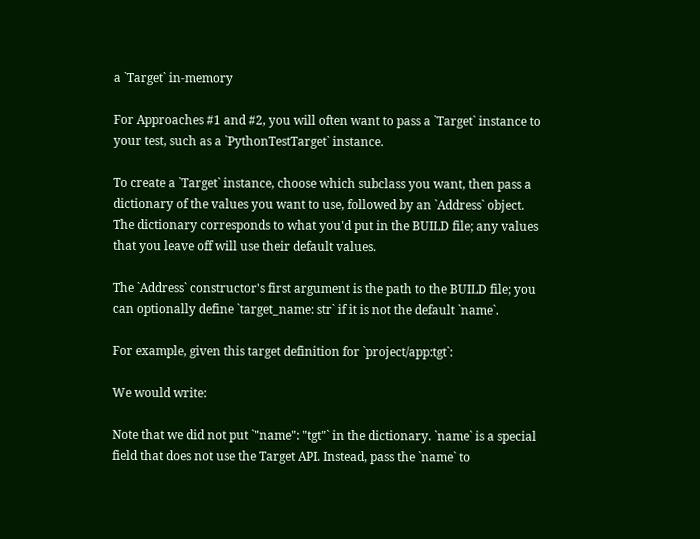a `Target` in-memory

For Approaches #1 and #2, you will often want to pass a `Target` instance to your test, such as a `PythonTestTarget` instance.

To create a `Target` instance, choose which subclass you want, then pass a dictionary of the values you want to use, followed by an `Address` object. The dictionary corresponds to what you'd put in the BUILD file; any values that you leave off will use their default values.

The `Address` constructor's first argument is the path to the BUILD file; you can optionally define `target_name: str` if it is not the default `name`.

For example, given this target definition for `project/app:tgt`:

We would write:

Note that we did not put `"name": "tgt"` in the dictionary. `name` is a special field that does not use the Target API. Instead, pass the `name` to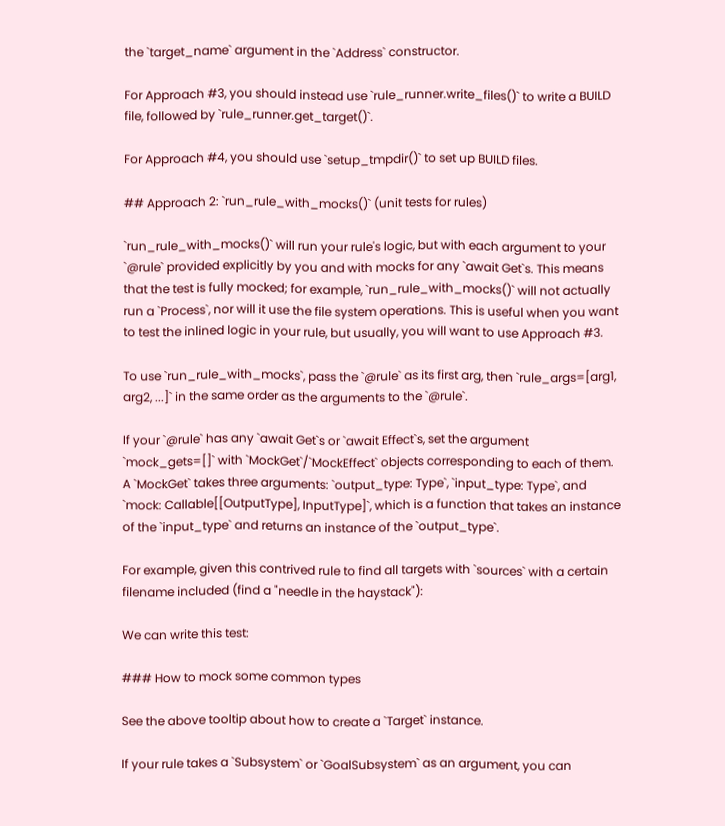the `target_name` argument in the `Address` constructor.

For Approach #3, you should instead use `rule_runner.write_files()` to write a BUILD file, followed by `rule_runner.get_target()`.

For Approach #4, you should use `setup_tmpdir()` to set up BUILD files.

## Approach 2: `run_rule_with_mocks()` (unit tests for rules)

`run_rule_with_mocks()` will run your rule's logic, but with each argument to your `@rule` provided explicitly by you and with mocks for any `await Get`s. This means that the test is fully mocked; for example, `run_rule_with_mocks()` will not actually run a `Process`, nor will it use the file system operations. This is useful when you want to test the inlined logic in your rule, but usually, you will want to use Approach #3.

To use `run_rule_with_mocks`, pass the `@rule` as its first arg, then `rule_args=[arg1, arg2, ...]` in the same order as the arguments to the `@rule`.

If your `@rule` has any `await Get`s or `await Effect`s, set the argument `mock_gets=[]` with `MockGet`/`MockEffect` objects corresponding to each of them. A `MockGet` takes three arguments: `output_type: Type`, `input_type: Type`, and `mock: Callable[[OutputType], InputType]`, which is a function that takes an instance of the `input_type` and returns an instance of the `output_type`.

For example, given this contrived rule to find all targets with `sources` with a certain filename included (find a "needle in the haystack"):

We can write this test:

### How to mock some common types

See the above tooltip about how to create a `Target` instance.

If your rule takes a `Subsystem` or `GoalSubsystem` as an argument, you can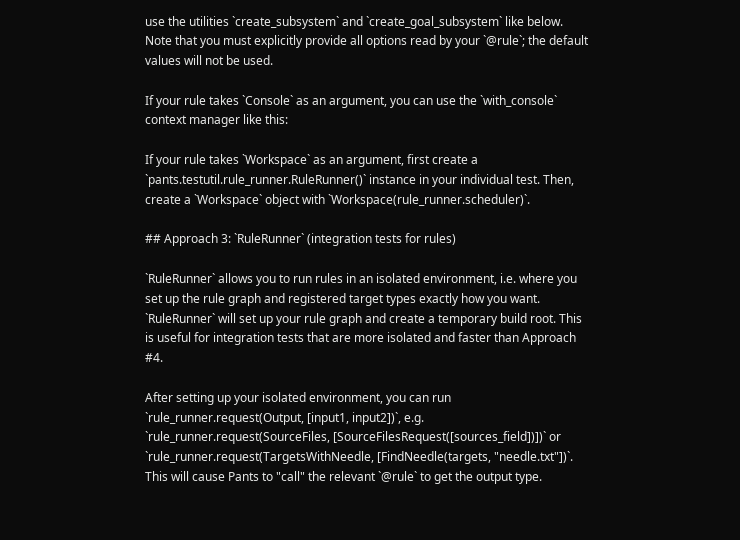use the utilities `create_subsystem` and `create_goal_subsystem` like below. Note that you must explicitly provide all options read by your `@rule`; the default values will not be used.

If your rule takes `Console` as an argument, you can use the `with_console` context manager like this:

If your rule takes `Workspace` as an argument, first create a `pants.testutil.rule_runner.RuleRunner()` instance in your individual test. Then, create a `Workspace` object with `Workspace(rule_runner.scheduler)`.

## Approach 3: `RuleRunner` (integration tests for rules)

`RuleRunner` allows you to run rules in an isolated environment, i.e. where you set up the rule graph and registered target types exactly how you want. `RuleRunner` will set up your rule graph and create a temporary build root. This is useful for integration tests that are more isolated and faster than Approach #4.

After setting up your isolated environment, you can run `rule_runner.request(Output, [input1, input2])`, e.g. `rule_runner.request(SourceFiles, [SourceFilesRequest([sources_field])])` or `rule_runner.request(TargetsWithNeedle, [FindNeedle(targets, "needle.txt"])`. This will cause Pants to "call" the relevant `@rule` to get the output type.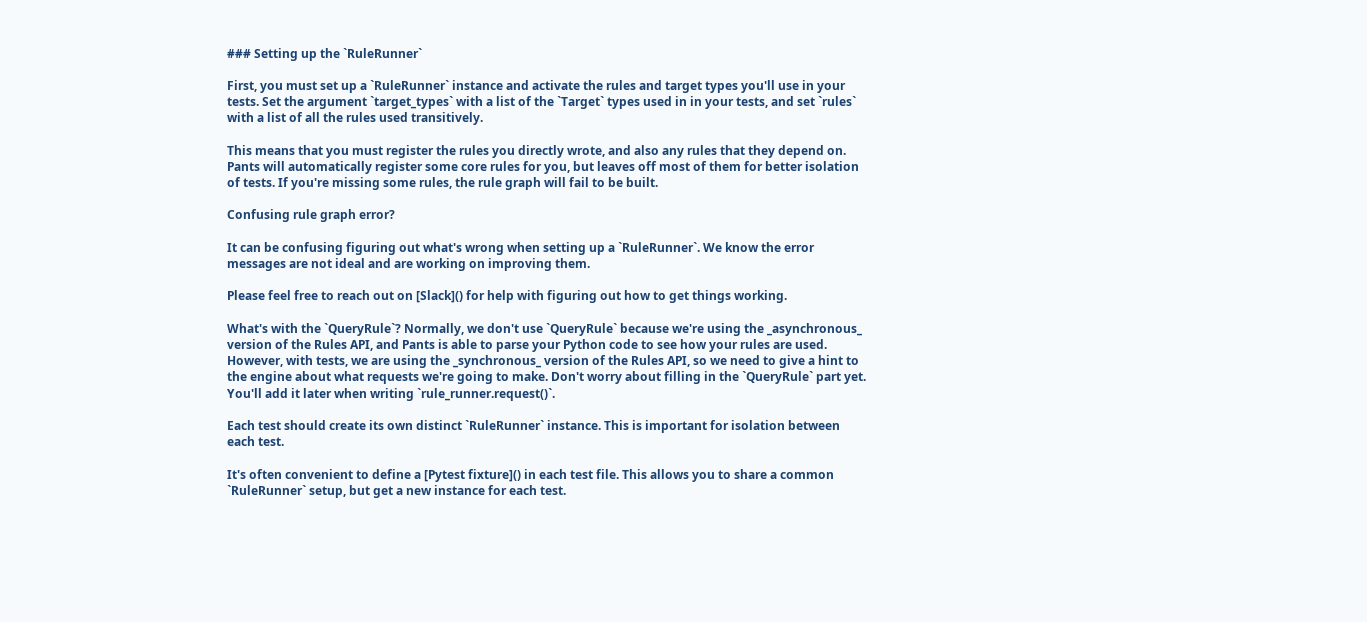### Setting up the `RuleRunner`

First, you must set up a `RuleRunner` instance and activate the rules and target types you'll use in your tests. Set the argument `target_types` with a list of the `Target` types used in in your tests, and set `rules` with a list of all the rules used transitively.

This means that you must register the rules you directly wrote, and also any rules that they depend on. Pants will automatically register some core rules for you, but leaves off most of them for better isolation of tests. If you're missing some rules, the rule graph will fail to be built.

Confusing rule graph error?

It can be confusing figuring out what's wrong when setting up a `RuleRunner`. We know the error messages are not ideal and are working on improving them.

Please feel free to reach out on [Slack]() for help with figuring out how to get things working.

What's with the `QueryRule`? Normally, we don't use `QueryRule` because we're using the _asynchronous_ version of the Rules API, and Pants is able to parse your Python code to see how your rules are used. However, with tests, we are using the _synchronous_ version of the Rules API, so we need to give a hint to the engine about what requests we're going to make. Don't worry about filling in the `QueryRule` part yet. You'll add it later when writing `rule_runner.request()`.

Each test should create its own distinct `RuleRunner` instance. This is important for isolation between each test.

It's often convenient to define a [Pytest fixture]() in each test file. This allows you to share a common `RuleRunner` setup, but get a new instance for each test.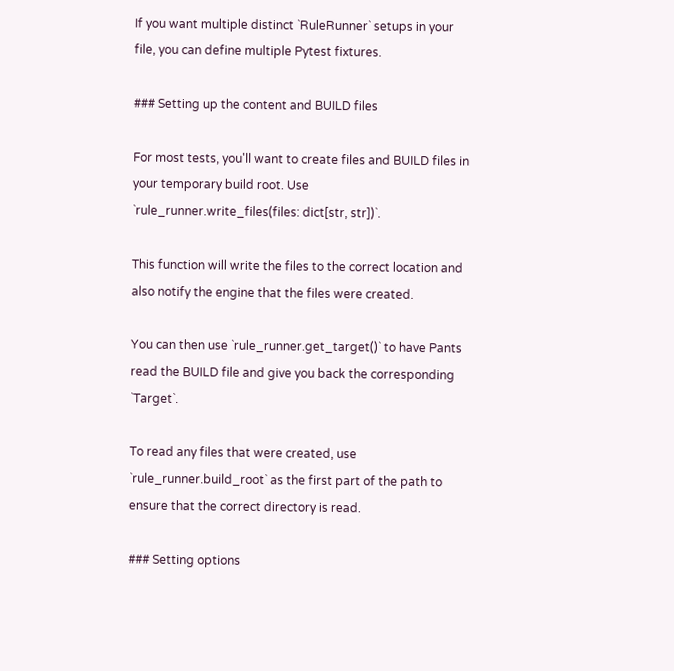If you want multiple distinct `RuleRunner` setups in your file, you can define multiple Pytest fixtures.

### Setting up the content and BUILD files

For most tests, you'll want to create files and BUILD files in your temporary build root. Use `rule_runner.write_files(files: dict[str, str])`.

This function will write the files to the correct location and also notify the engine that the files were created.

You can then use `rule_runner.get_target()` to have Pants read the BUILD file and give you back the corresponding `Target`.

To read any files that were created, use `rule_runner.build_root` as the first part of the path to ensure that the correct directory is read.

### Setting options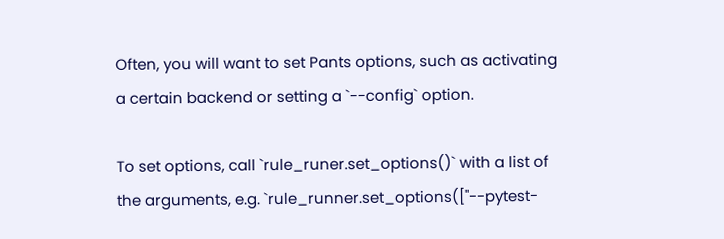Often, you will want to set Pants options, such as activating a certain backend or setting a `--config` option.

To set options, call `rule_runer.set_options()` with a list of the arguments, e.g. `rule_runner.set_options(["--pytest-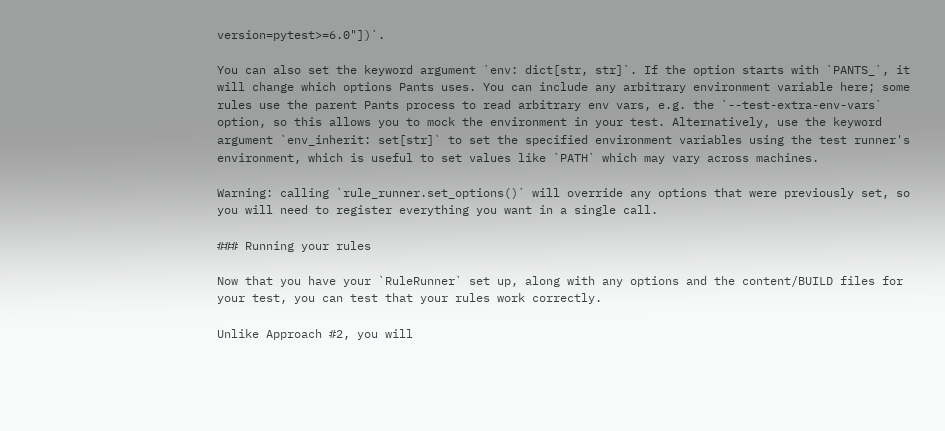version=pytest>=6.0"])`.

You can also set the keyword argument `env: dict[str, str]`. If the option starts with `PANTS_`, it will change which options Pants uses. You can include any arbitrary environment variable here; some rules use the parent Pants process to read arbitrary env vars, e.g. the `--test-extra-env-vars` option, so this allows you to mock the environment in your test. Alternatively, use the keyword argument `env_inherit: set[str]` to set the specified environment variables using the test runner's environment, which is useful to set values like `PATH` which may vary across machines.

Warning: calling `rule_runner.set_options()` will override any options that were previously set, so you will need to register everything you want in a single call.

### Running your rules

Now that you have your `RuleRunner` set up, along with any options and the content/BUILD files for your test, you can test that your rules work correctly.

Unlike Approach #2, you will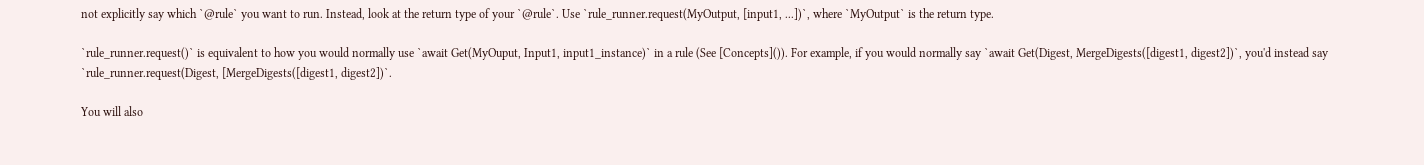not explicitly say which `@rule` you want to run. Instead, look at the return type of your `@rule`. Use `rule_runner.request(MyOutput, [input1, ...])`, where `MyOutput` is the return type.

`rule_runner.request()` is equivalent to how you would normally use `await Get(MyOuput, Input1, input1_instance)` in a rule (See [Concepts]()). For example, if you would normally say `await Get(Digest, MergeDigests([digest1, digest2])`, you'd instead say `rule_runner.request(Digest, [MergeDigests([digest1, digest2])`.

You will also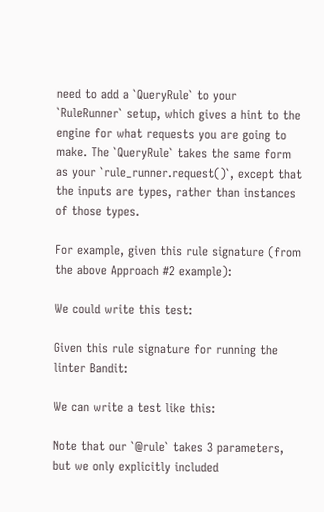need to add a `QueryRule` to your `RuleRunner` setup, which gives a hint to the engine for what requests you are going to make. The `QueryRule` takes the same form as your `rule_runner.request()`, except that the inputs are types, rather than instances of those types.

For example, given this rule signature (from the above Approach #2 example):

We could write this test:

Given this rule signature for running the linter Bandit:

We can write a test like this:

Note that our `@rule` takes 3 parameters, but we only explicitly included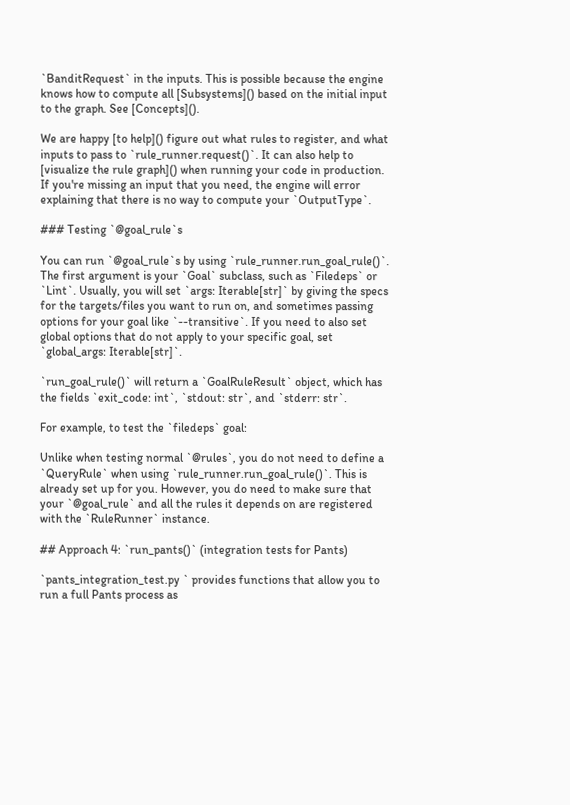`BanditRequest` in the inputs. This is possible because the engine knows how to compute all [Subsystems]() based on the initial input to the graph. See [Concepts]().

We are happy [to help]() figure out what rules to register, and what inputs to pass to `rule_runner.request()`. It can also help to [visualize the rule graph]() when running your code in production. If you're missing an input that you need, the engine will error explaining that there is no way to compute your `OutputType`.

### Testing `@goal_rule`s

You can run `@goal_rule`s by using `rule_runner.run_goal_rule()`. The first argument is your `Goal` subclass, such as `Filedeps` or `Lint`. Usually, you will set `args: Iterable[str]` by giving the specs for the targets/files you want to run on, and sometimes passing options for your goal like `--transitive`. If you need to also set global options that do not apply to your specific goal, set `global_args: Iterable[str]`.

`run_goal_rule()` will return a `GoalRuleResult` object, which has the fields `exit_code: int`, `stdout: str`, and `stderr: str`.

For example, to test the `filedeps` goal:

Unlike when testing normal `@rules`, you do not need to define a `QueryRule` when using `rule_runner.run_goal_rule()`. This is already set up for you. However, you do need to make sure that your `@goal_rule` and all the rules it depends on are registered with the `RuleRunner` instance.

## Approach 4: `run_pants()` (integration tests for Pants)

`pants_integration_test.py ` provides functions that allow you to run a full Pants process as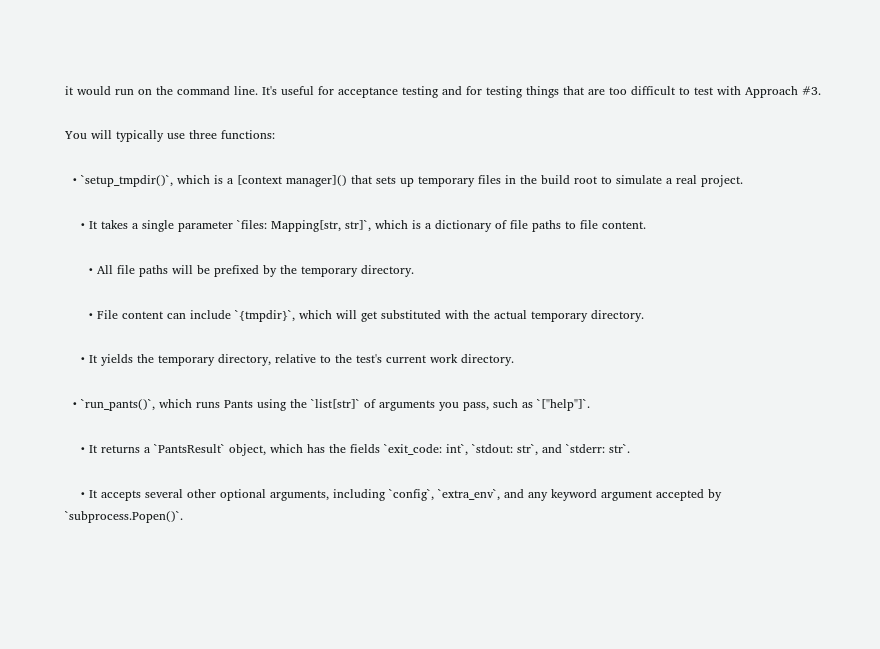it would run on the command line. It's useful for acceptance testing and for testing things that are too difficult to test with Approach #3.

You will typically use three functions:

  • `setup_tmpdir()`, which is a [context manager]() that sets up temporary files in the build root to simulate a real project.

    • It takes a single parameter `files: Mapping[str, str]`, which is a dictionary of file paths to file content.

      • All file paths will be prefixed by the temporary directory.

      • File content can include `{tmpdir}`, which will get substituted with the actual temporary directory.

    • It yields the temporary directory, relative to the test's current work directory.

  • `run_pants()`, which runs Pants using the `list[str]` of arguments you pass, such as `["help"]`.

    • It returns a `PantsResult` object, which has the fields `exit_code: int`, `stdout: str`, and `stderr: str`.

    • It accepts several other optional arguments, including `config`, `extra_env`, and any keyword argument accepted by `subprocess.Popen()`.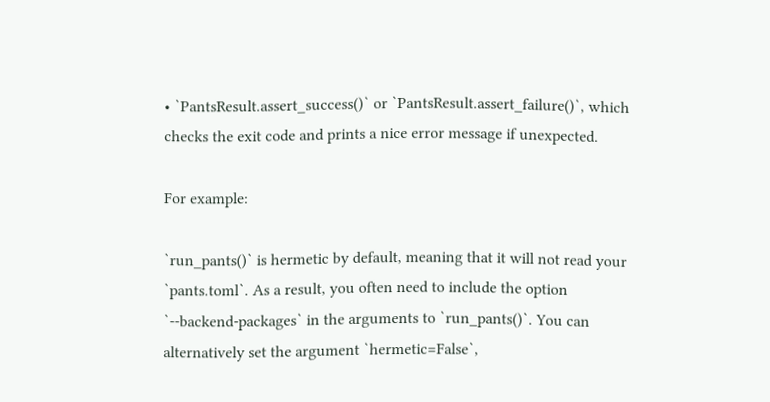• `PantsResult.assert_success()` or `PantsResult.assert_failure()`, which checks the exit code and prints a nice error message if unexpected.

For example:

`run_pants()` is hermetic by default, meaning that it will not read your `pants.toml`. As a result, you often need to include the option `--backend-packages` in the arguments to `run_pants()`. You can alternatively set the argument `hermetic=False`,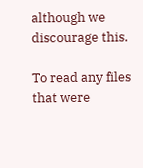although we discourage this.

To read any files that were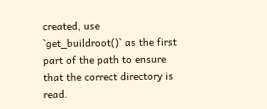created, use `get_buildroot()` as the first part of the path to ensure that the correct directory is read.